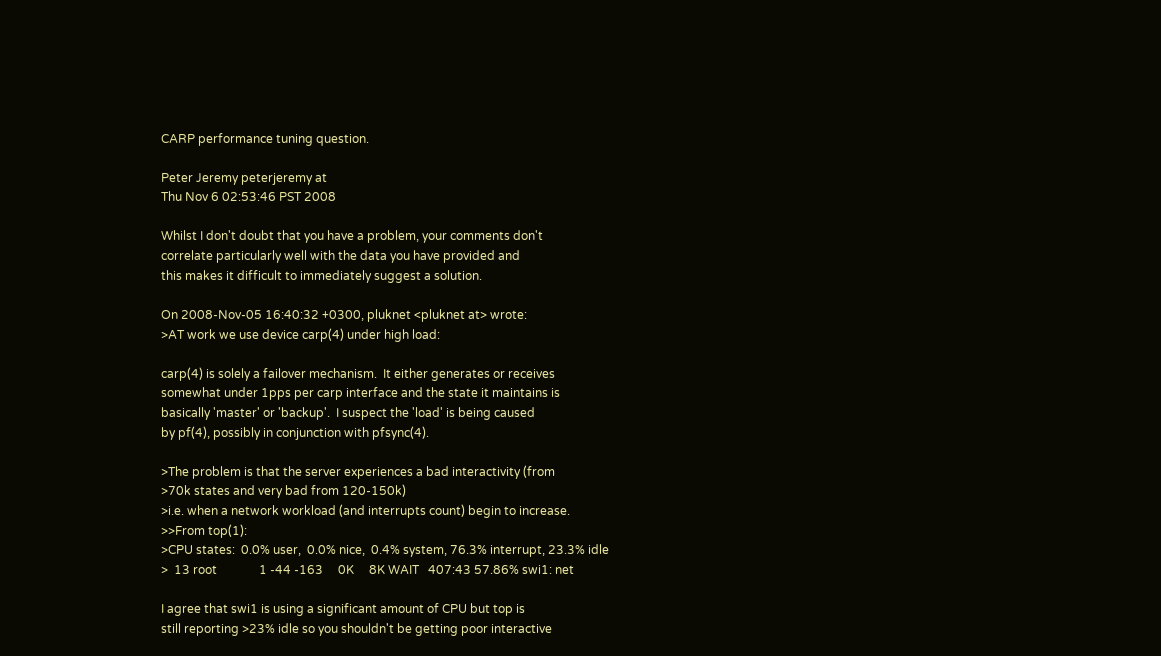CARP performance tuning question.

Peter Jeremy peterjeremy at
Thu Nov 6 02:53:46 PST 2008

Whilst I don't doubt that you have a problem, your comments don't
correlate particularly well with the data you have provided and
this makes it difficult to immediately suggest a solution.

On 2008-Nov-05 16:40:32 +0300, pluknet <pluknet at> wrote:
>AT work we use device carp(4) under high load:

carp(4) is solely a failover mechanism.  It either generates or receives
somewhat under 1pps per carp interface and the state it maintains is
basically 'master' or 'backup'.  I suspect the 'load' is being caused
by pf(4), possibly in conjunction with pfsync(4).

>The problem is that the server experiences a bad interactivity (from
>70k states and very bad from 120-150k)
>i.e. when a network workload (and interrupts count) begin to increase.
>>From top(1):
>CPU states:  0.0% user,  0.0% nice,  0.4% system, 76.3% interrupt, 23.3% idle
>  13 root              1 -44 -163     0K     8K WAIT   407:43 57.86% swi1: net

I agree that swi1 is using a significant amount of CPU but top is
still reporting >23% idle so you shouldn't be getting poor interactive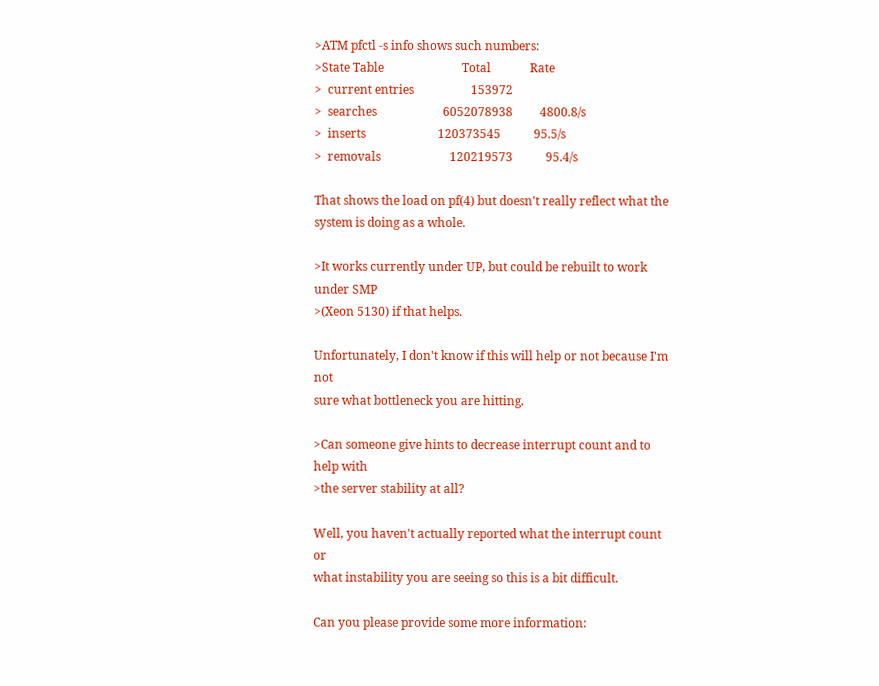>ATM pfctl -s info shows such numbers:
>State Table                          Total             Rate
>  current entries                   153972
>  searches                      6052078938         4800.8/s
>  inserts                        120373545           95.5/s
>  removals                       120219573           95.4/s

That shows the load on pf(4) but doesn't really reflect what the
system is doing as a whole.

>It works currently under UP, but could be rebuilt to work under SMP
>(Xeon 5130) if that helps.

Unfortunately, I don't know if this will help or not because I'm not
sure what bottleneck you are hitting.

>Can someone give hints to decrease interrupt count and to help with
>the server stability at all?

Well, you haven't actually reported what the interrupt count or
what instability you are seeing so this is a bit difficult.

Can you please provide some more information: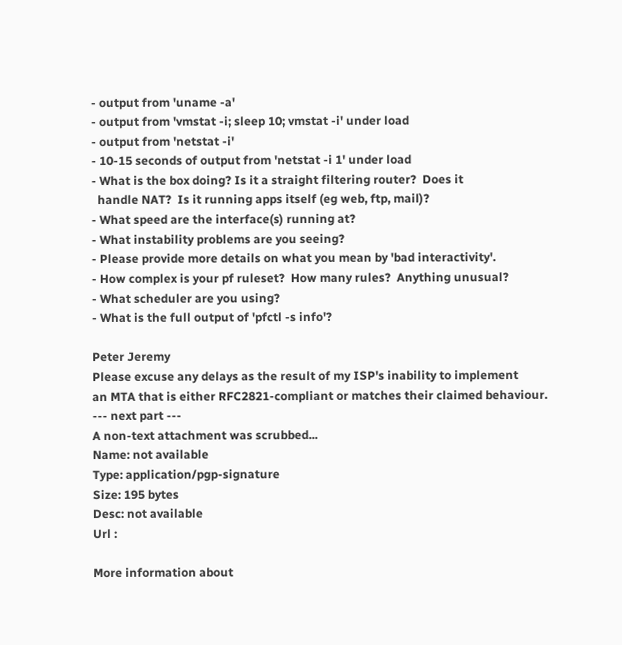- output from 'uname -a'
- output from 'vmstat -i; sleep 10; vmstat -i' under load
- output from 'netstat -i'
- 10-15 seconds of output from 'netstat -i 1' under load
- What is the box doing? Is it a straight filtering router?  Does it
  handle NAT?  Is it running apps itself (eg web, ftp, mail)?
- What speed are the interface(s) running at?
- What instability problems are you seeing?
- Please provide more details on what you mean by 'bad interactivity'.
- How complex is your pf ruleset?  How many rules?  Anything unusual?
- What scheduler are you using?
- What is the full output of 'pfctl -s info'?

Peter Jeremy
Please excuse any delays as the result of my ISP's inability to implement
an MTA that is either RFC2821-compliant or matches their claimed behaviour.
--- next part ---
A non-text attachment was scrubbed...
Name: not available
Type: application/pgp-signature
Size: 195 bytes
Desc: not available
Url :

More information about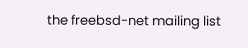the freebsd-net mailing list